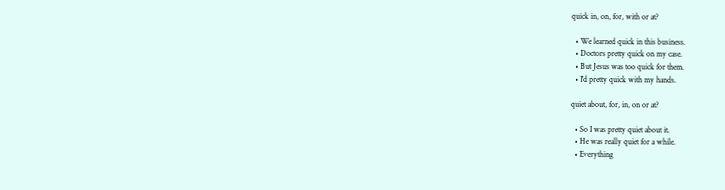quick in, on, for, with or at?

  • We learned quick in this business.
  • Doctors pretty quick on my case.
  • But Jesus was too quick for them.
  • I'd pretty quick with my hands.

quiet about, for, in, on or at?

  • So I was pretty quiet about it.
  • He was really quiet for a while.
  • Everything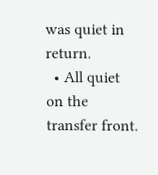was quiet in return.
  • All quiet on the transfer front.